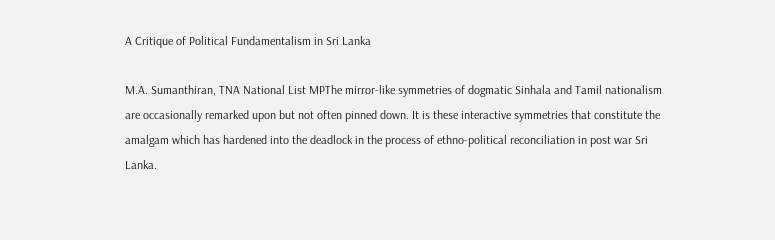A Critique of Political Fundamentalism in Sri Lanka

M.A. Sumanthiran, TNA National List MPThe mirror-like symmetries of dogmatic Sinhala and Tamil nationalism are occasionally remarked upon but not often pinned down. It is these interactive symmetries that constitute the amalgam which has hardened into the deadlock in the process of ethno-political reconciliation in post war Sri Lanka.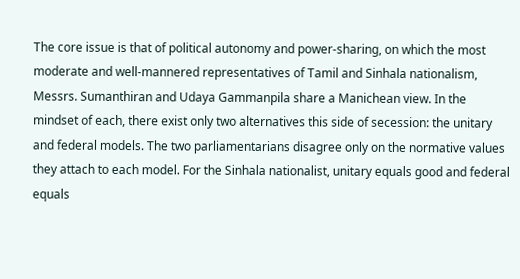The core issue is that of political autonomy and power-sharing, on which the most moderate and well-mannered representatives of Tamil and Sinhala nationalism, Messrs. Sumanthiran and Udaya Gammanpila share a Manichean view. In the mindset of each, there exist only two alternatives this side of secession: the unitary and federal models. The two parliamentarians disagree only on the normative values they attach to each model. For the Sinhala nationalist, unitary equals good and federal equals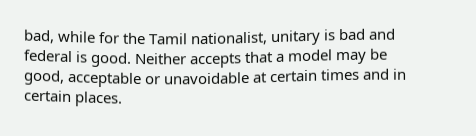bad, while for the Tamil nationalist, unitary is bad and federal is good. Neither accepts that a model may be good, acceptable or unavoidable at certain times and in certain places.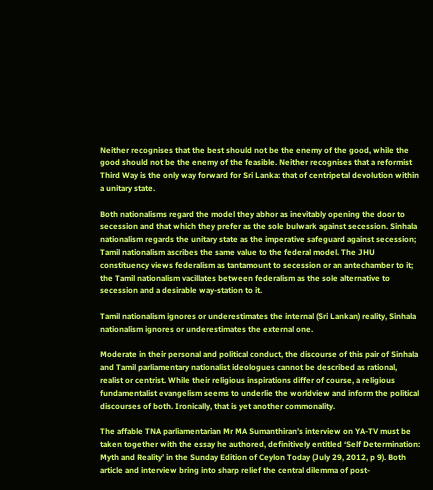Neither recognises that the best should not be the enemy of the good, while the good should not be the enemy of the feasible. Neither recognises that a reformist Third Way is the only way forward for Sri Lanka: that of centripetal devolution within a unitary state.

Both nationalisms regard the model they abhor as inevitably opening the door to secession and that which they prefer as the sole bulwark against secession. Sinhala nationalism regards the unitary state as the imperative safeguard against secession; Tamil nationalism ascribes the same value to the federal model. The JHU constituency views federalism as tantamount to secession or an antechamber to it; the Tamil nationalism vacillates between federalism as the sole alternative to secession and a desirable way-station to it.

Tamil nationalism ignores or underestimates the internal (Sri Lankan) reality, Sinhala nationalism ignores or underestimates the external one.

Moderate in their personal and political conduct, the discourse of this pair of Sinhala and Tamil parliamentary nationalist ideologues cannot be described as rational, realist or centrist. While their religious inspirations differ of course, a religious fundamentalist evangelism seems to underlie the worldview and inform the political discourses of both. Ironically, that is yet another commonality.

The affable TNA parliamentarian Mr MA Sumanthiran’s interview on YA-TV must be taken together with the essay he authored, definitively entitled ‘Self Determination: Myth and Reality’ in the Sunday Edition of Ceylon Today (July 29, 2012, p 9). Both article and interview bring into sharp relief the central dilemma of post-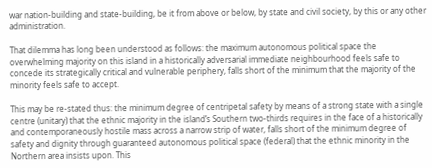war nation-building and state-building, be it from above or below, by state and civil society, by this or any other administration.

That dilemma has long been understood as follows: the maximum autonomous political space the overwhelming majority on this island in a historically adversarial immediate neighbourhood feels safe to concede its strategically critical and vulnerable periphery, falls short of the minimum that the majority of the minority feels safe to accept.

This may be re-stated thus: the minimum degree of centripetal safety by means of a strong state with a single centre (unitary) that the ethnic majority in the island’s Southern two-thirds requires in the face of a historically and contemporaneously hostile mass across a narrow strip of water, falls short of the minimum degree of safety and dignity through guaranteed autonomous political space (federal) that the ethnic minority in the Northern area insists upon. This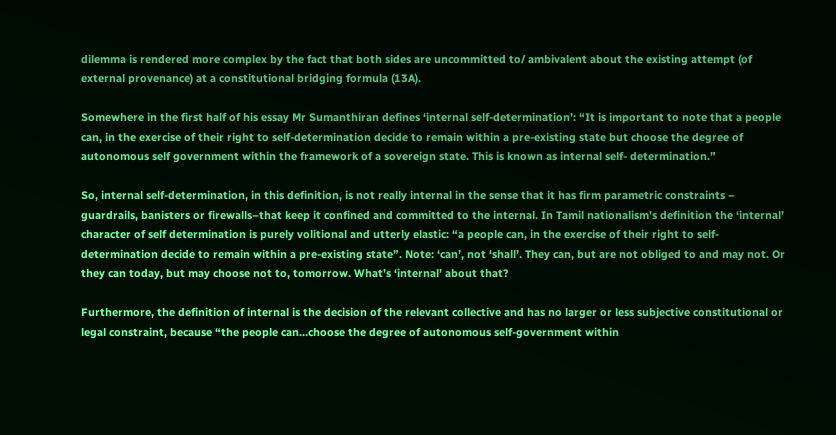dilemma is rendered more complex by the fact that both sides are uncommitted to/ ambivalent about the existing attempt (of external provenance) at a constitutional bridging formula (13A).

Somewhere in the first half of his essay Mr Sumanthiran defines ‘internal self-determination’: “It is important to note that a people can, in the exercise of their right to self-determination decide to remain within a pre-existing state but choose the degree of autonomous self government within the framework of a sovereign state. This is known as internal self- determination.”

So, internal self-determination, in this definition, is not really internal in the sense that it has firm parametric constraints – guardrails, banisters or firewalls–that keep it confined and committed to the internal. In Tamil nationalism’s definition the ‘internal’ character of self determination is purely volitional and utterly elastic: “a people can, in the exercise of their right to self-determination decide to remain within a pre-existing state”. Note: ‘can’, not ‘shall’. They can, but are not obliged to and may not. Or they can today, but may choose not to, tomorrow. What’s ‘internal’ about that?

Furthermore, the definition of internal is the decision of the relevant collective and has no larger or less subjective constitutional or legal constraint, because “the people can…choose the degree of autonomous self-government within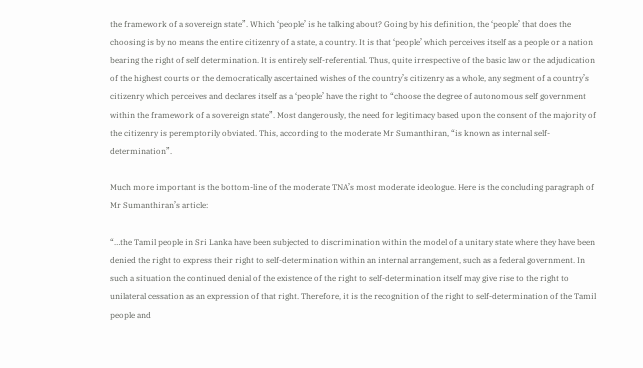the framework of a sovereign state”. Which ‘people’ is he talking about? Going by his definition, the ‘people’ that does the choosing is by no means the entire citizenry of a state, a country. It is that ‘people’ which perceives itself as a people or a nation bearing the right of self determination. It is entirely self-referential. Thus, quite irrespective of the basic law or the adjudication of the highest courts or the democratically ascertained wishes of the country’s citizenry as a whole, any segment of a country’s citizenry which perceives and declares itself as a ‘people’ have the right to “choose the degree of autonomous self government within the framework of a sovereign state”. Most dangerously, the need for legitimacy based upon the consent of the majority of the citizenry is peremptorily obviated. This, according to the moderate Mr Sumanthiran, “is known as internal self-determination”.

Much more important is the bottom-line of the moderate TNA’s most moderate ideologue. Here is the concluding paragraph of Mr Sumanthiran’s article:

“…the Tamil people in Sri Lanka have been subjected to discrimination within the model of a unitary state where they have been denied the right to express their right to self-determination within an internal arrangement, such as a federal government. In such a situation the continued denial of the existence of the right to self-determination itself may give rise to the right to unilateral cessation as an expression of that right. Therefore, it is the recognition of the right to self-determination of the Tamil people and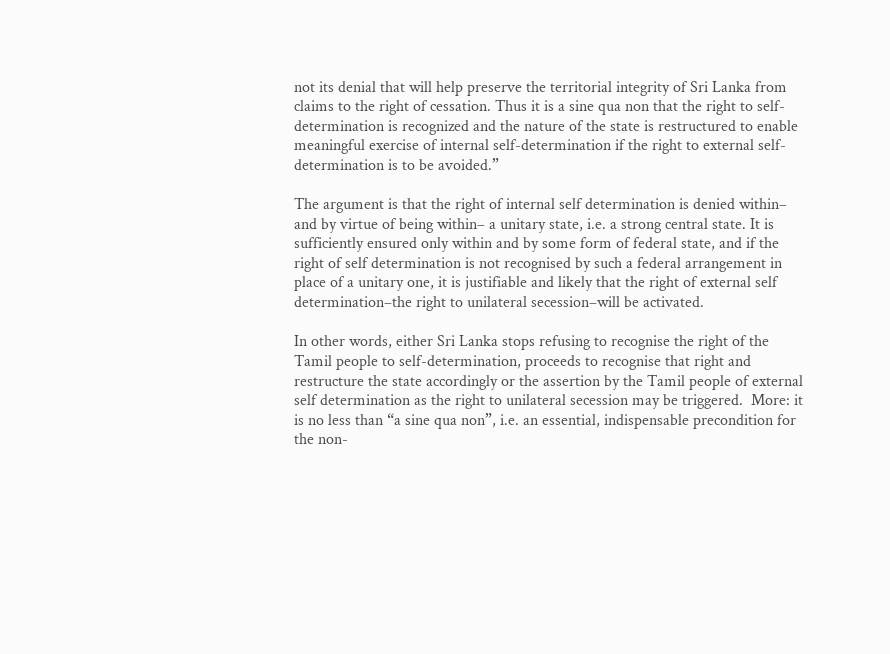not its denial that will help preserve the territorial integrity of Sri Lanka from claims to the right of cessation. Thus it is a sine qua non that the right to self-determination is recognized and the nature of the state is restructured to enable meaningful exercise of internal self-determination if the right to external self-determination is to be avoided.”

The argument is that the right of internal self determination is denied within– and by virtue of being within– a unitary state, i.e. a strong central state. It is sufficiently ensured only within and by some form of federal state, and if the right of self determination is not recognised by such a federal arrangement in place of a unitary one, it is justifiable and likely that the right of external self determination–the right to unilateral secession–will be activated.

In other words, either Sri Lanka stops refusing to recognise the right of the Tamil people to self-determination, proceeds to recognise that right and restructure the state accordingly or the assertion by the Tamil people of external self determination as the right to unilateral secession may be triggered.  More: it is no less than “a sine qua non”, i.e. an essential, indispensable precondition for the non-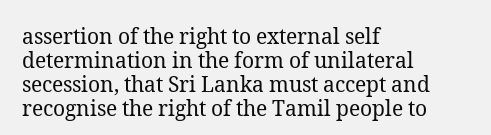assertion of the right to external self determination in the form of unilateral secession, that Sri Lanka must accept and recognise the right of the Tamil people to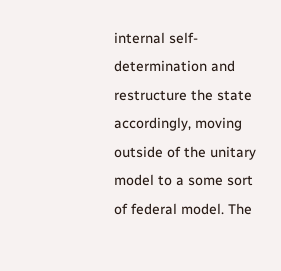internal self-determination and restructure the state accordingly, moving outside of the unitary model to a some sort of federal model. The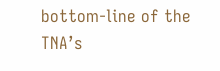bottom-line of the TNA’s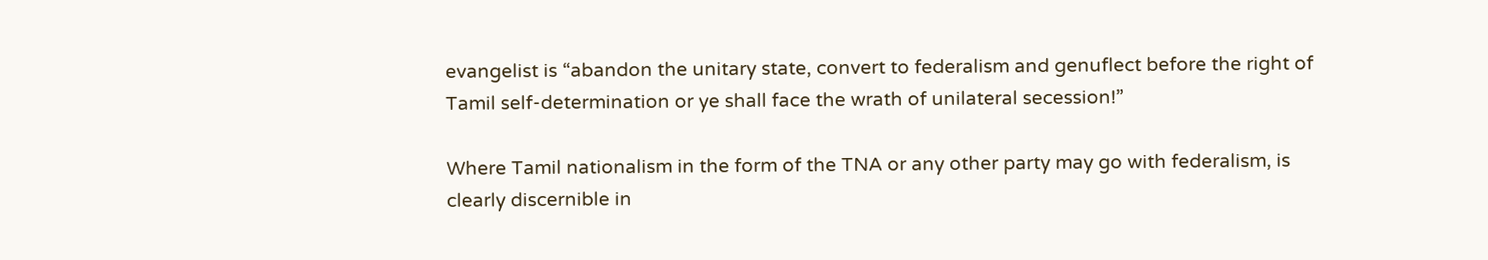evangelist is “abandon the unitary state, convert to federalism and genuflect before the right of Tamil self-determination or ye shall face the wrath of unilateral secession!”

Where Tamil nationalism in the form of the TNA or any other party may go with federalism, is clearly discernible in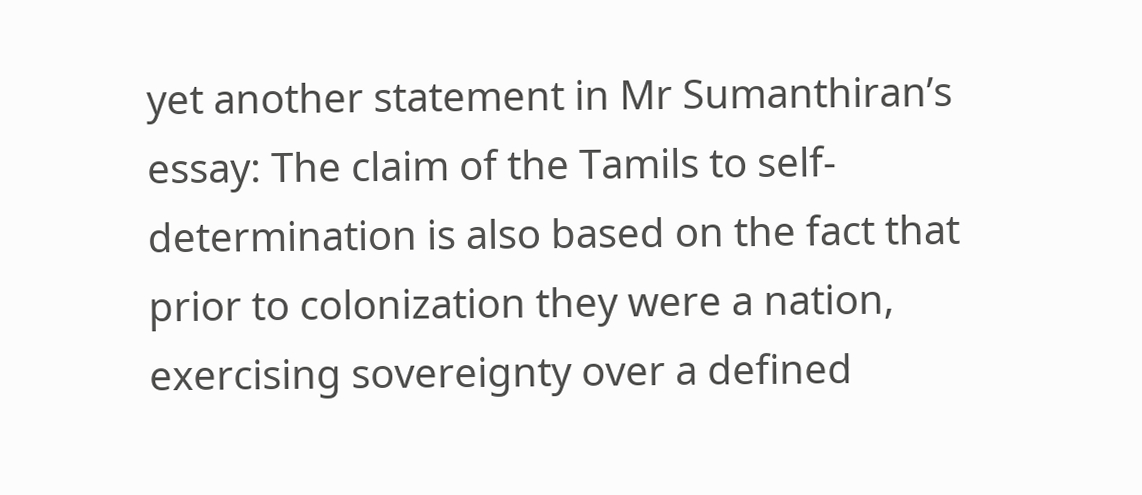yet another statement in Mr Sumanthiran’s essay: The claim of the Tamils to self-determination is also based on the fact that prior to colonization they were a nation, exercising sovereignty over a defined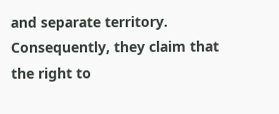and separate territory. Consequently, they claim that the right to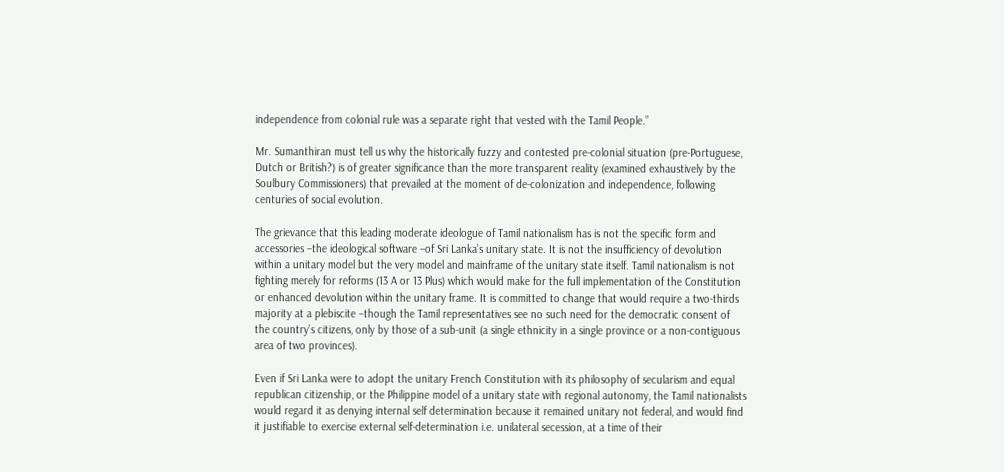independence from colonial rule was a separate right that vested with the Tamil People.”

Mr. Sumanthiran must tell us why the historically fuzzy and contested pre-colonial situation (pre-Portuguese, Dutch or British?) is of greater significance than the more transparent reality (examined exhaustively by the Soulbury Commissioners) that prevailed at the moment of de-colonization and independence, following centuries of social evolution.

The grievance that this leading moderate ideologue of Tamil nationalism has is not the specific form and accessories –the ideological software –of Sri Lanka’s unitary state. It is not the insufficiency of devolution within a unitary model but the very model and mainframe of the unitary state itself. Tamil nationalism is not fighting merely for reforms (13 A or 13 Plus) which would make for the full implementation of the Constitution or enhanced devolution within the unitary frame. It is committed to change that would require a two-thirds majority at a plebiscite –though the Tamil representatives see no such need for the democratic consent of the country’s citizens, only by those of a sub-unit (a single ethnicity in a single province or a non-contiguous area of two provinces).

Even if Sri Lanka were to adopt the unitary French Constitution with its philosophy of secularism and equal republican citizenship, or the Philippine model of a unitary state with regional autonomy, the Tamil nationalists would regard it as denying internal self determination because it remained unitary not federal, and would find it justifiable to exercise external self-determination i.e. unilateral secession, at a time of their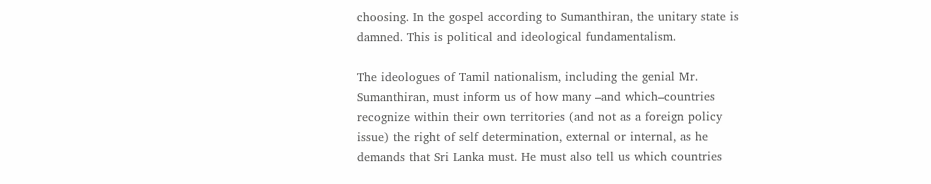choosing. In the gospel according to Sumanthiran, the unitary state is damned. This is political and ideological fundamentalism.

The ideologues of Tamil nationalism, including the genial Mr. Sumanthiran, must inform us of how many –and which–countries recognize within their own territories (and not as a foreign policy issue) the right of self determination, external or internal, as he demands that Sri Lanka must. He must also tell us which countries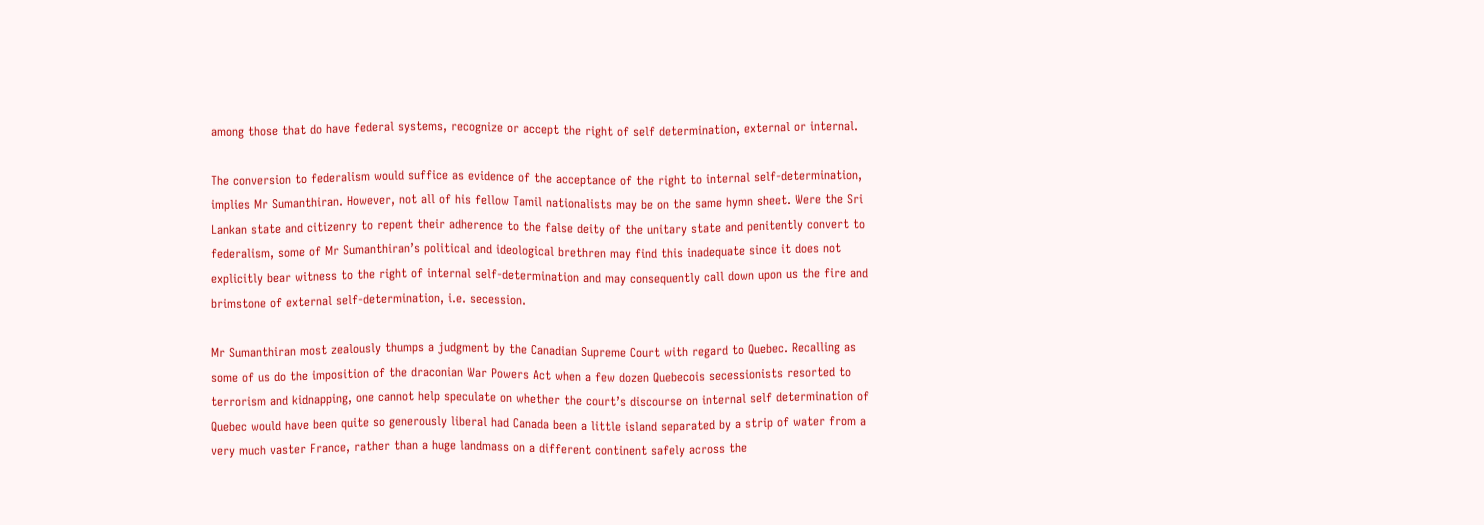among those that do have federal systems, recognize or accept the right of self determination, external or internal.

The conversion to federalism would suffice as evidence of the acceptance of the right to internal self-determination, implies Mr Sumanthiran. However, not all of his fellow Tamil nationalists may be on the same hymn sheet. Were the Sri Lankan state and citizenry to repent their adherence to the false deity of the unitary state and penitently convert to federalism, some of Mr Sumanthiran’s political and ideological brethren may find this inadequate since it does not explicitly bear witness to the right of internal self-determination and may consequently call down upon us the fire and brimstone of external self-determination, i.e. secession.

Mr Sumanthiran most zealously thumps a judgment by the Canadian Supreme Court with regard to Quebec. Recalling as some of us do the imposition of the draconian War Powers Act when a few dozen Quebecois secessionists resorted to terrorism and kidnapping, one cannot help speculate on whether the court’s discourse on internal self determination of Quebec would have been quite so generously liberal had Canada been a little island separated by a strip of water from a very much vaster France, rather than a huge landmass on a different continent safely across the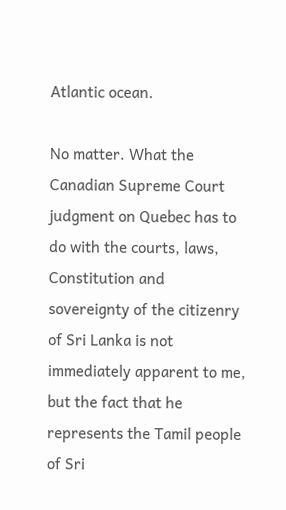Atlantic ocean.

No matter. What the Canadian Supreme Court judgment on Quebec has to do with the courts, laws, Constitution and sovereignty of the citizenry of Sri Lanka is not immediately apparent to me, but the fact that he represents the Tamil people of Sri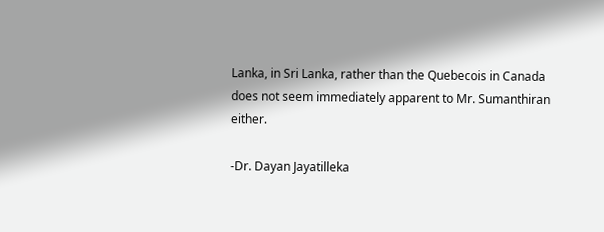Lanka, in Sri Lanka, rather than the Quebecois in Canada does not seem immediately apparent to Mr. Sumanthiran either.

-Dr. Dayan Jayatilleka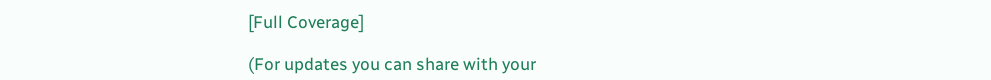[Full Coverage]

(For updates you can share with your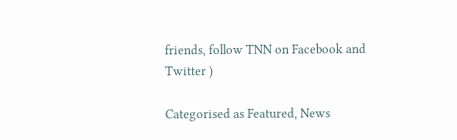friends, follow TNN on Facebook and Twitter )

Categorised as Featured, News